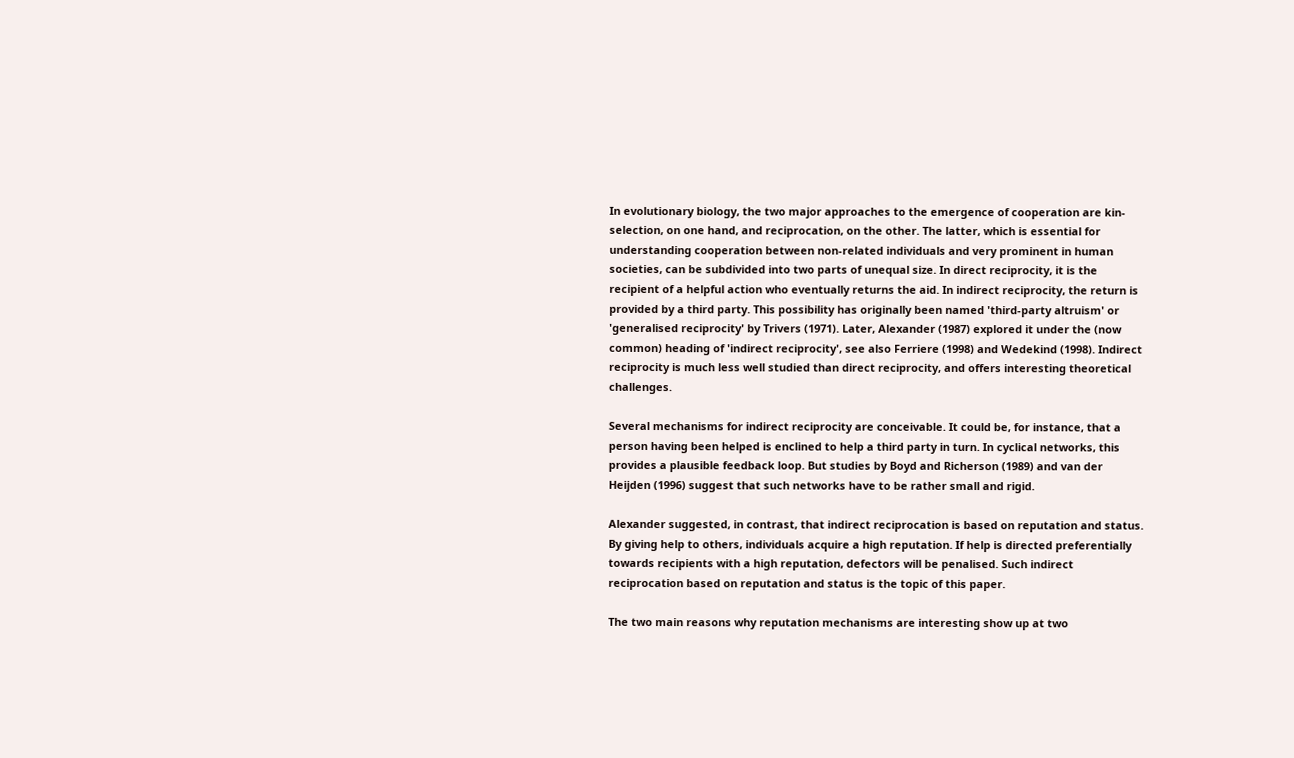In evolutionary biology, the two major approaches to the emergence of cooperation are kin-selection, on one hand, and reciprocation, on the other. The latter, which is essential for understanding cooperation between non-related individuals and very prominent in human societies, can be subdivided into two parts of unequal size. In direct reciprocity, it is the recipient of a helpful action who eventually returns the aid. In indirect reciprocity, the return is provided by a third party. This possibility has originally been named 'third-party altruism' or 'generalised reciprocity' by Trivers (1971). Later, Alexander (1987) explored it under the (now common) heading of 'indirect reciprocity', see also Ferriere (1998) and Wedekind (1998). Indirect reciprocity is much less well studied than direct reciprocity, and offers interesting theoretical challenges.

Several mechanisms for indirect reciprocity are conceivable. It could be, for instance, that a person having been helped is enclined to help a third party in turn. In cyclical networks, this provides a plausible feedback loop. But studies by Boyd and Richerson (1989) and van der Heijden (1996) suggest that such networks have to be rather small and rigid.

Alexander suggested, in contrast, that indirect reciprocation is based on reputation and status. By giving help to others, individuals acquire a high reputation. If help is directed preferentially towards recipients with a high reputation, defectors will be penalised. Such indirect reciprocation based on reputation and status is the topic of this paper.

The two main reasons why reputation mechanisms are interesting show up at two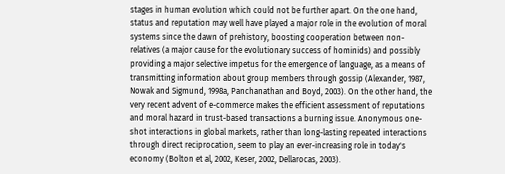stages in human evolution which could not be further apart. On the one hand, status and reputation may well have played a major role in the evolution of moral systems since the dawn of prehistory, boosting cooperation between non-relatives (a major cause for the evolutionary success of hominids) and possibly providing a major selective impetus for the emergence of language, as a means of transmitting information about group members through gossip (Alexander, 1987, Nowak and Sigmund, 1998a, Panchanathan and Boyd, 2003). On the other hand, the very recent advent of e-commerce makes the efficient assessment of reputations and moral hazard in trust-based transactions a burning issue. Anonymous one-shot interactions in global markets, rather than long-lasting repeated interactions through direct reciprocation, seem to play an ever-increasing role in today's economy (Bolton et al, 2002, Keser, 2002, Dellarocas, 2003).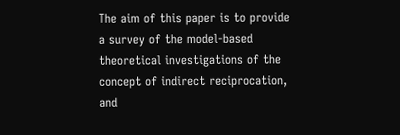The aim of this paper is to provide a survey of the model-based theoretical investigations of the concept of indirect reciprocation, and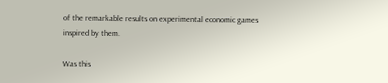of the remarkable results on experimental economic games inspired by them.

Was this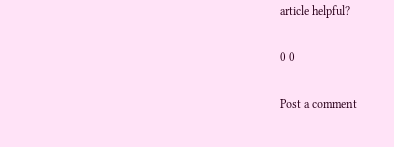article helpful?

0 0

Post a comment